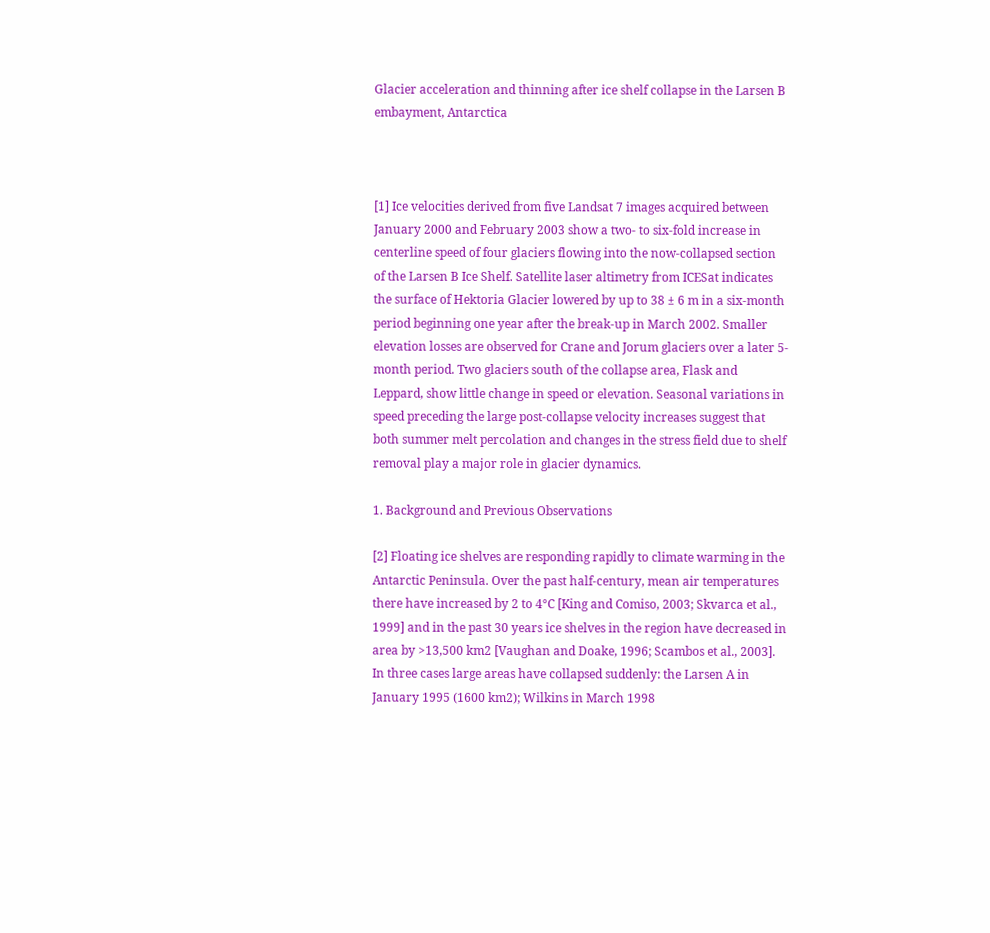Glacier acceleration and thinning after ice shelf collapse in the Larsen B embayment, Antarctica



[1] Ice velocities derived from five Landsat 7 images acquired between January 2000 and February 2003 show a two- to six-fold increase in centerline speed of four glaciers flowing into the now-collapsed section of the Larsen B Ice Shelf. Satellite laser altimetry from ICESat indicates the surface of Hektoria Glacier lowered by up to 38 ± 6 m in a six-month period beginning one year after the break-up in March 2002. Smaller elevation losses are observed for Crane and Jorum glaciers over a later 5-month period. Two glaciers south of the collapse area, Flask and Leppard, show little change in speed or elevation. Seasonal variations in speed preceding the large post-collapse velocity increases suggest that both summer melt percolation and changes in the stress field due to shelf removal play a major role in glacier dynamics.

1. Background and Previous Observations

[2] Floating ice shelves are responding rapidly to climate warming in the Antarctic Peninsula. Over the past half-century, mean air temperatures there have increased by 2 to 4°C [King and Comiso, 2003; Skvarca et al., 1999] and in the past 30 years ice shelves in the region have decreased in area by >13,500 km2 [Vaughan and Doake, 1996; Scambos et al., 2003]. In three cases large areas have collapsed suddenly: the Larsen A in January 1995 (1600 km2); Wilkins in March 1998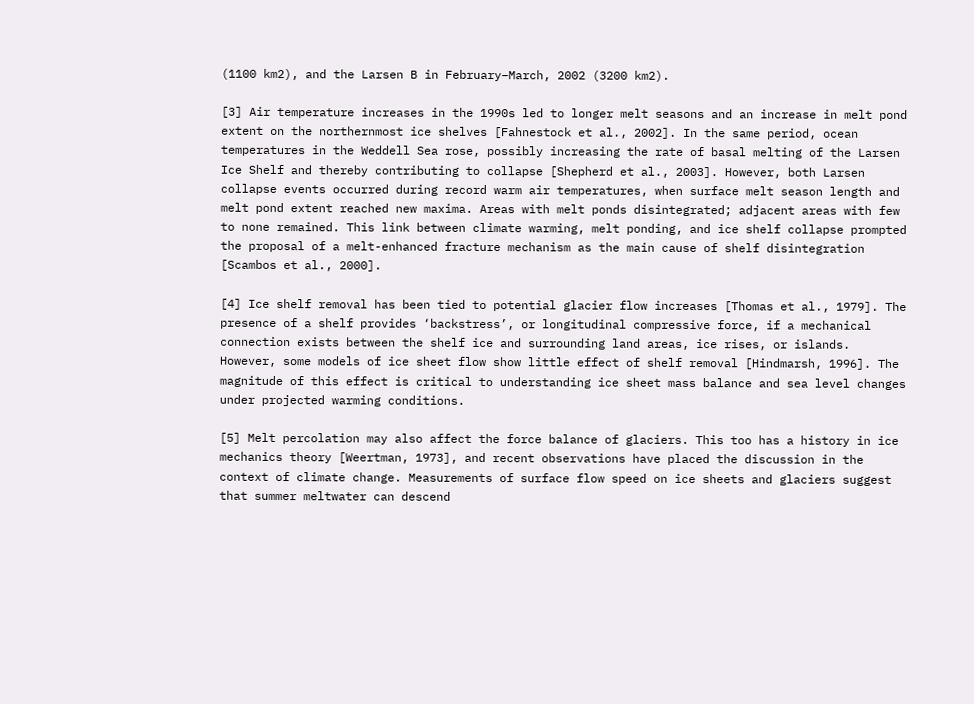(1100 km2), and the Larsen B in February–March, 2002 (3200 km2).

[3] Air temperature increases in the 1990s led to longer melt seasons and an increase in melt pond extent on the northernmost ice shelves [Fahnestock et al., 2002]. In the same period, ocean temperatures in the Weddell Sea rose, possibly increasing the rate of basal melting of the Larsen Ice Shelf and thereby contributing to collapse [Shepherd et al., 2003]. However, both Larsen collapse events occurred during record warm air temperatures, when surface melt season length and melt pond extent reached new maxima. Areas with melt ponds disintegrated; adjacent areas with few to none remained. This link between climate warming, melt ponding, and ice shelf collapse prompted the proposal of a melt-enhanced fracture mechanism as the main cause of shelf disintegration [Scambos et al., 2000].

[4] Ice shelf removal has been tied to potential glacier flow increases [Thomas et al., 1979]. The presence of a shelf provides ‘backstress’, or longitudinal compressive force, if a mechanical connection exists between the shelf ice and surrounding land areas, ice rises, or islands. However, some models of ice sheet flow show little effect of shelf removal [Hindmarsh, 1996]. The magnitude of this effect is critical to understanding ice sheet mass balance and sea level changes under projected warming conditions.

[5] Melt percolation may also affect the force balance of glaciers. This too has a history in ice mechanics theory [Weertman, 1973], and recent observations have placed the discussion in the context of climate change. Measurements of surface flow speed on ice sheets and glaciers suggest that summer meltwater can descend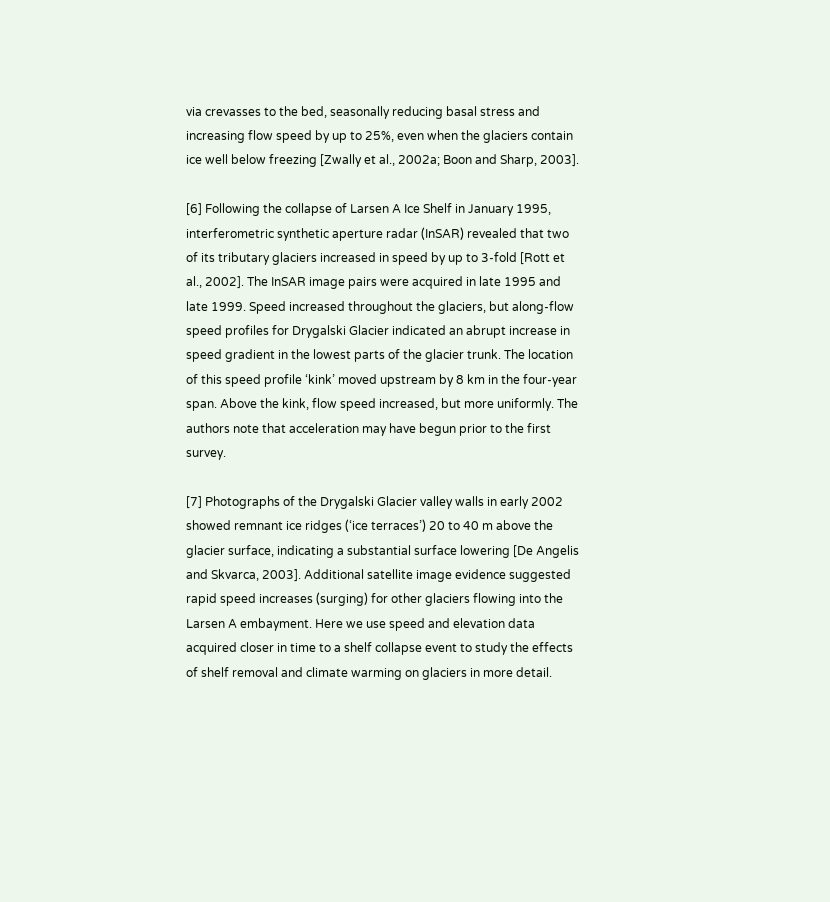via crevasses to the bed, seasonally reducing basal stress and increasing flow speed by up to 25%, even when the glaciers contain ice well below freezing [Zwally et al., 2002a; Boon and Sharp, 2003].

[6] Following the collapse of Larsen A Ice Shelf in January 1995, interferometric synthetic aperture radar (InSAR) revealed that two of its tributary glaciers increased in speed by up to 3-fold [Rott et al., 2002]. The InSAR image pairs were acquired in late 1995 and late 1999. Speed increased throughout the glaciers, but along-flow speed profiles for Drygalski Glacier indicated an abrupt increase in speed gradient in the lowest parts of the glacier trunk. The location of this speed profile ‘kink’ moved upstream by 8 km in the four-year span. Above the kink, flow speed increased, but more uniformly. The authors note that acceleration may have begun prior to the first survey.

[7] Photographs of the Drygalski Glacier valley walls in early 2002 showed remnant ice ridges (‘ice terraces’) 20 to 40 m above the glacier surface, indicating a substantial surface lowering [De Angelis and Skvarca, 2003]. Additional satellite image evidence suggested rapid speed increases (surging) for other glaciers flowing into the Larsen A embayment. Here we use speed and elevation data acquired closer in time to a shelf collapse event to study the effects of shelf removal and climate warming on glaciers in more detail.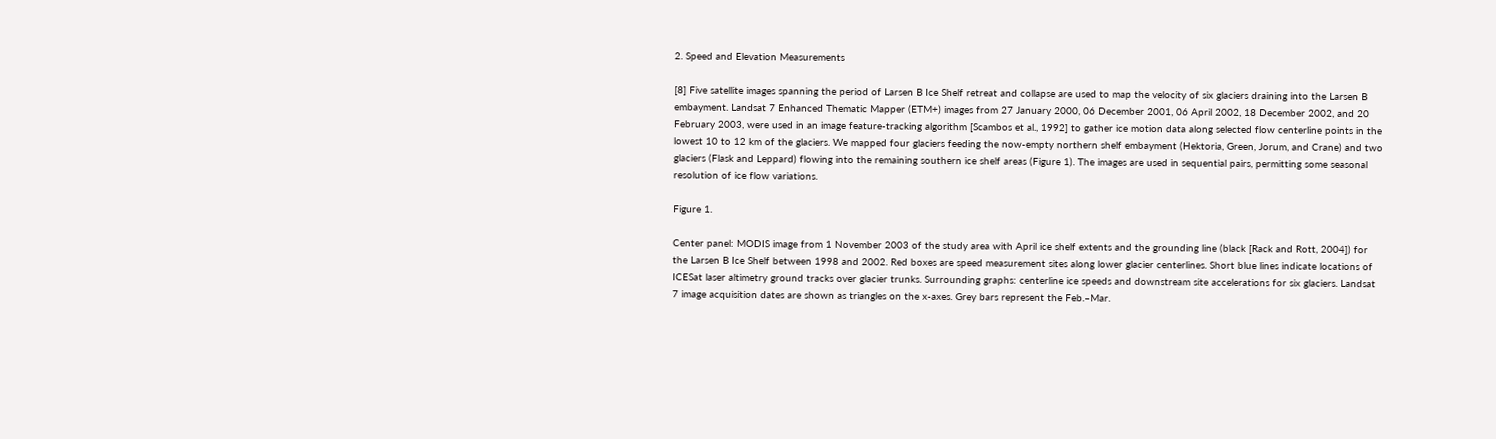2. Speed and Elevation Measurements

[8] Five satellite images spanning the period of Larsen B Ice Shelf retreat and collapse are used to map the velocity of six glaciers draining into the Larsen B embayment. Landsat 7 Enhanced Thematic Mapper (ETM+) images from 27 January 2000, 06 December 2001, 06 April 2002, 18 December 2002, and 20 February 2003, were used in an image feature-tracking algorithm [Scambos et al., 1992] to gather ice motion data along selected flow centerline points in the lowest 10 to 12 km of the glaciers. We mapped four glaciers feeding the now-empty northern shelf embayment (Hektoria, Green, Jorum, and Crane) and two glaciers (Flask and Leppard) flowing into the remaining southern ice shelf areas (Figure 1). The images are used in sequential pairs, permitting some seasonal resolution of ice flow variations.

Figure 1.

Center panel: MODIS image from 1 November 2003 of the study area with April ice shelf extents and the grounding line (black [Rack and Rott, 2004]) for the Larsen B Ice Shelf between 1998 and 2002. Red boxes are speed measurement sites along lower glacier centerlines. Short blue lines indicate locations of ICESat laser altimetry ground tracks over glacier trunks. Surrounding graphs: centerline ice speeds and downstream site accelerations for six glaciers. Landsat 7 image acquisition dates are shown as triangles on the x-axes. Grey bars represent the Feb.–Mar.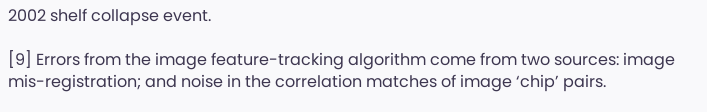2002 shelf collapse event.

[9] Errors from the image feature-tracking algorithm come from two sources: image mis-registration; and noise in the correlation matches of image ‘chip’ pairs.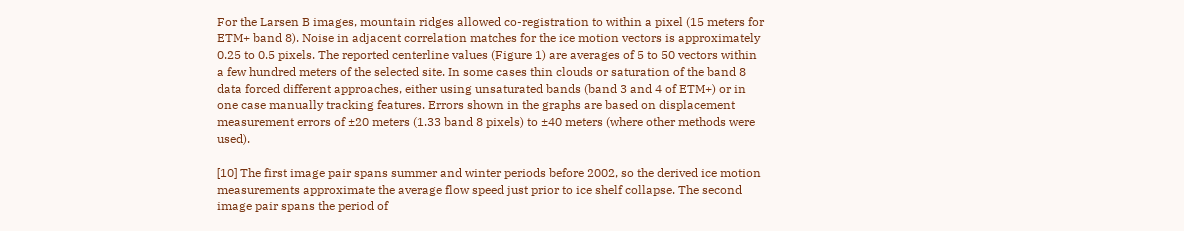For the Larsen B images, mountain ridges allowed co-registration to within a pixel (15 meters for ETM+ band 8). Noise in adjacent correlation matches for the ice motion vectors is approximately 0.25 to 0.5 pixels. The reported centerline values (Figure 1) are averages of 5 to 50 vectors within a few hundred meters of the selected site. In some cases thin clouds or saturation of the band 8 data forced different approaches, either using unsaturated bands (band 3 and 4 of ETM+) or in one case manually tracking features. Errors shown in the graphs are based on displacement measurement errors of ±20 meters (1.33 band 8 pixels) to ±40 meters (where other methods were used).

[10] The first image pair spans summer and winter periods before 2002, so the derived ice motion measurements approximate the average flow speed just prior to ice shelf collapse. The second image pair spans the period of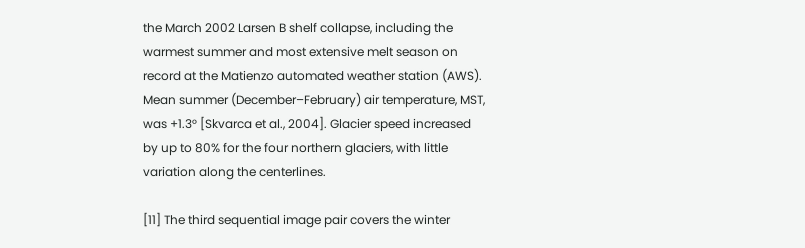the March 2002 Larsen B shelf collapse, including the warmest summer and most extensive melt season on record at the Matienzo automated weather station (AWS). Mean summer (December–February) air temperature, MST, was +1.3° [Skvarca et al., 2004]. Glacier speed increased by up to 80% for the four northern glaciers, with little variation along the centerlines.

[11] The third sequential image pair covers the winter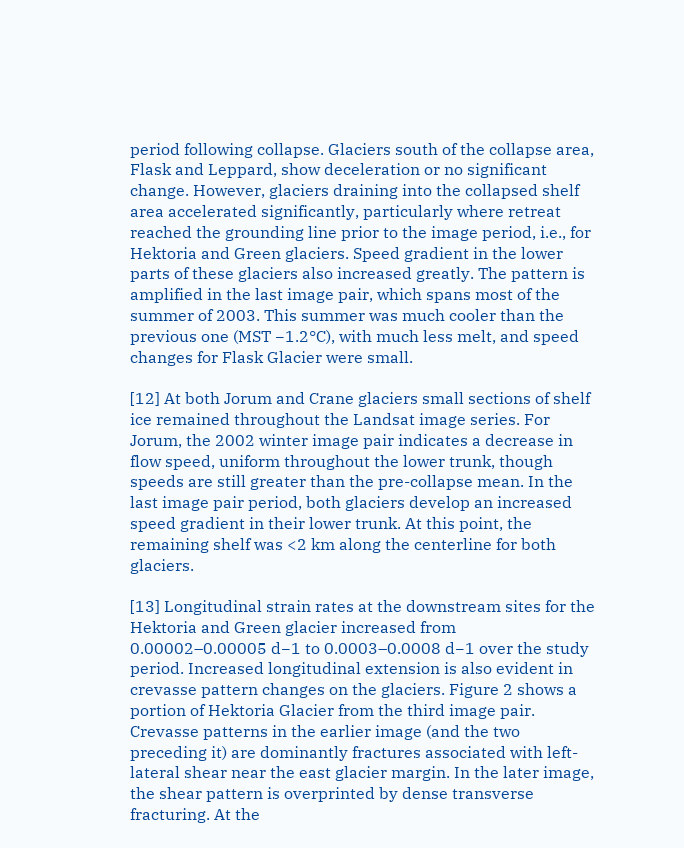period following collapse. Glaciers south of the collapse area, Flask and Leppard, show deceleration or no significant change. However, glaciers draining into the collapsed shelf area accelerated significantly, particularly where retreat reached the grounding line prior to the image period, i.e., for Hektoria and Green glaciers. Speed gradient in the lower parts of these glaciers also increased greatly. The pattern is amplified in the last image pair, which spans most of the summer of 2003. This summer was much cooler than the previous one (MST −1.2°C), with much less melt, and speed changes for Flask Glacier were small.

[12] At both Jorum and Crane glaciers small sections of shelf ice remained throughout the Landsat image series. For Jorum, the 2002 winter image pair indicates a decrease in flow speed, uniform throughout the lower trunk, though speeds are still greater than the pre-collapse mean. In the last image pair period, both glaciers develop an increased speed gradient in their lower trunk. At this point, the remaining shelf was <2 km along the centerline for both glaciers.

[13] Longitudinal strain rates at the downstream sites for the Hektoria and Green glacier increased from 0.00002–0.00005 d−1 to 0.0003–0.0008 d−1 over the study period. Increased longitudinal extension is also evident in crevasse pattern changes on the glaciers. Figure 2 shows a portion of Hektoria Glacier from the third image pair. Crevasse patterns in the earlier image (and the two preceding it) are dominantly fractures associated with left-lateral shear near the east glacier margin. In the later image, the shear pattern is overprinted by dense transverse fracturing. At the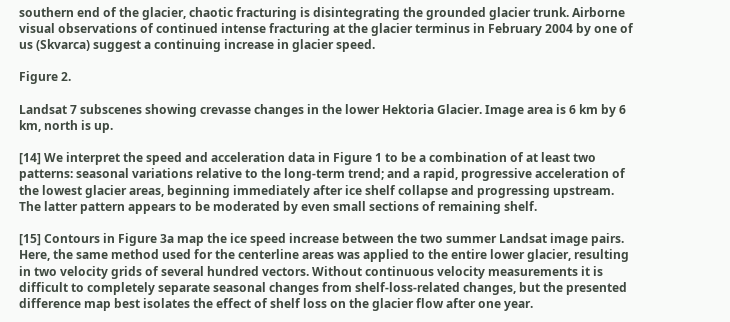southern end of the glacier, chaotic fracturing is disintegrating the grounded glacier trunk. Airborne visual observations of continued intense fracturing at the glacier terminus in February 2004 by one of us (Skvarca) suggest a continuing increase in glacier speed.

Figure 2.

Landsat 7 subscenes showing crevasse changes in the lower Hektoria Glacier. Image area is 6 km by 6 km, north is up.

[14] We interpret the speed and acceleration data in Figure 1 to be a combination of at least two patterns: seasonal variations relative to the long-term trend; and a rapid, progressive acceleration of the lowest glacier areas, beginning immediately after ice shelf collapse and progressing upstream. The latter pattern appears to be moderated by even small sections of remaining shelf.

[15] Contours in Figure 3a map the ice speed increase between the two summer Landsat image pairs. Here, the same method used for the centerline areas was applied to the entire lower glacier, resulting in two velocity grids of several hundred vectors. Without continuous velocity measurements it is difficult to completely separate seasonal changes from shelf-loss-related changes, but the presented difference map best isolates the effect of shelf loss on the glacier flow after one year.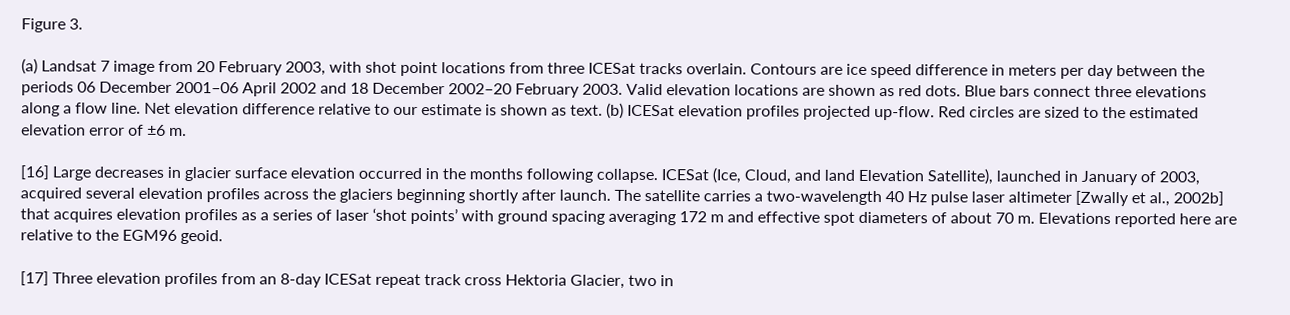Figure 3.

(a) Landsat 7 image from 20 February 2003, with shot point locations from three ICESat tracks overlain. Contours are ice speed difference in meters per day between the periods 06 December 2001–06 April 2002 and 18 December 2002–20 February 2003. Valid elevation locations are shown as red dots. Blue bars connect three elevations along a flow line. Net elevation difference relative to our estimate is shown as text. (b) ICESat elevation profiles projected up-flow. Red circles are sized to the estimated elevation error of ±6 m.

[16] Large decreases in glacier surface elevation occurred in the months following collapse. ICESat (Ice, Cloud, and land Elevation Satellite), launched in January of 2003, acquired several elevation profiles across the glaciers beginning shortly after launch. The satellite carries a two-wavelength 40 Hz pulse laser altimeter [Zwally et al., 2002b] that acquires elevation profiles as a series of laser ‘shot points’ with ground spacing averaging 172 m and effective spot diameters of about 70 m. Elevations reported here are relative to the EGM96 geoid.

[17] Three elevation profiles from an 8-day ICESat repeat track cross Hektoria Glacier, two in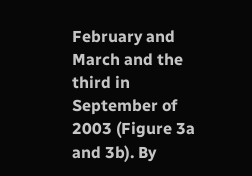February and March and the third in September of 2003 (Figure 3a and 3b). By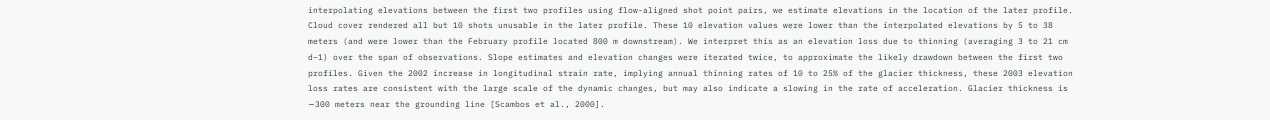interpolating elevations between the first two profiles using flow-aligned shot point pairs, we estimate elevations in the location of the later profile. Cloud cover rendered all but 10 shots unusable in the later profile. These 10 elevation values were lower than the interpolated elevations by 5 to 38 meters (and were lower than the February profile located 800 m downstream). We interpret this as an elevation loss due to thinning (averaging 3 to 21 cm d−1) over the span of observations. Slope estimates and elevation changes were iterated twice, to approximate the likely drawdown between the first two profiles. Given the 2002 increase in longitudinal strain rate, implying annual thinning rates of 10 to 25% of the glacier thickness, these 2003 elevation loss rates are consistent with the large scale of the dynamic changes, but may also indicate a slowing in the rate of acceleration. Glacier thickness is ∼300 meters near the grounding line [Scambos et al., 2000].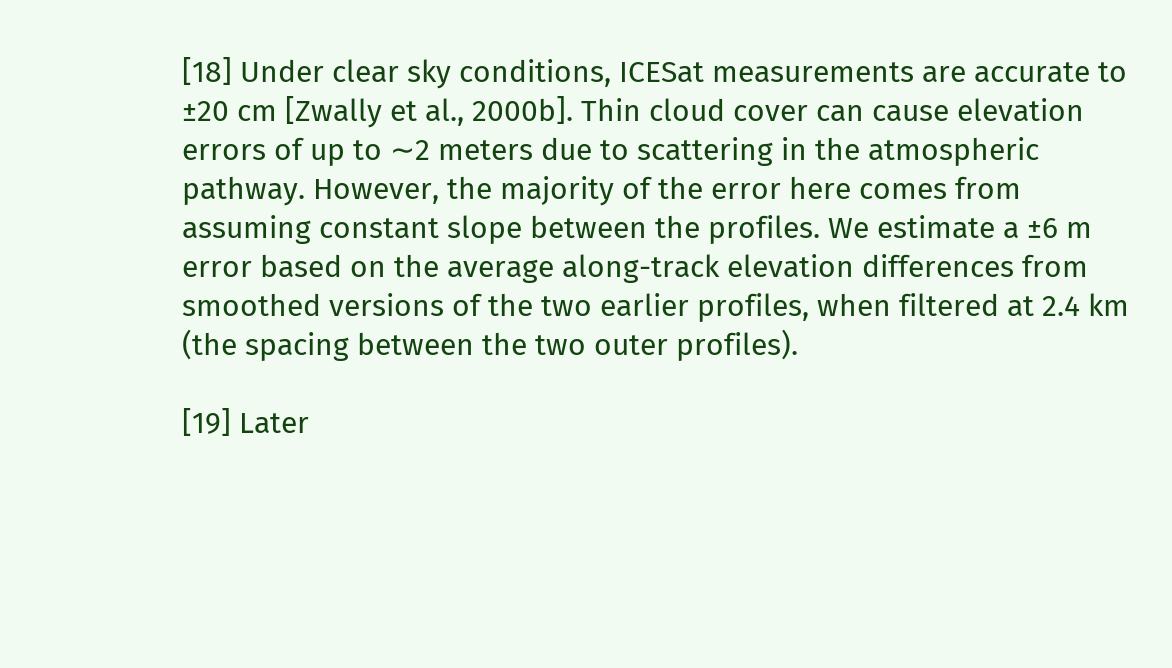[18] Under clear sky conditions, ICESat measurements are accurate to ±20 cm [Zwally et al., 2000b]. Thin cloud cover can cause elevation errors of up to ∼2 meters due to scattering in the atmospheric pathway. However, the majority of the error here comes from assuming constant slope between the profiles. We estimate a ±6 m error based on the average along-track elevation differences from smoothed versions of the two earlier profiles, when filtered at 2.4 km (the spacing between the two outer profiles).

[19] Later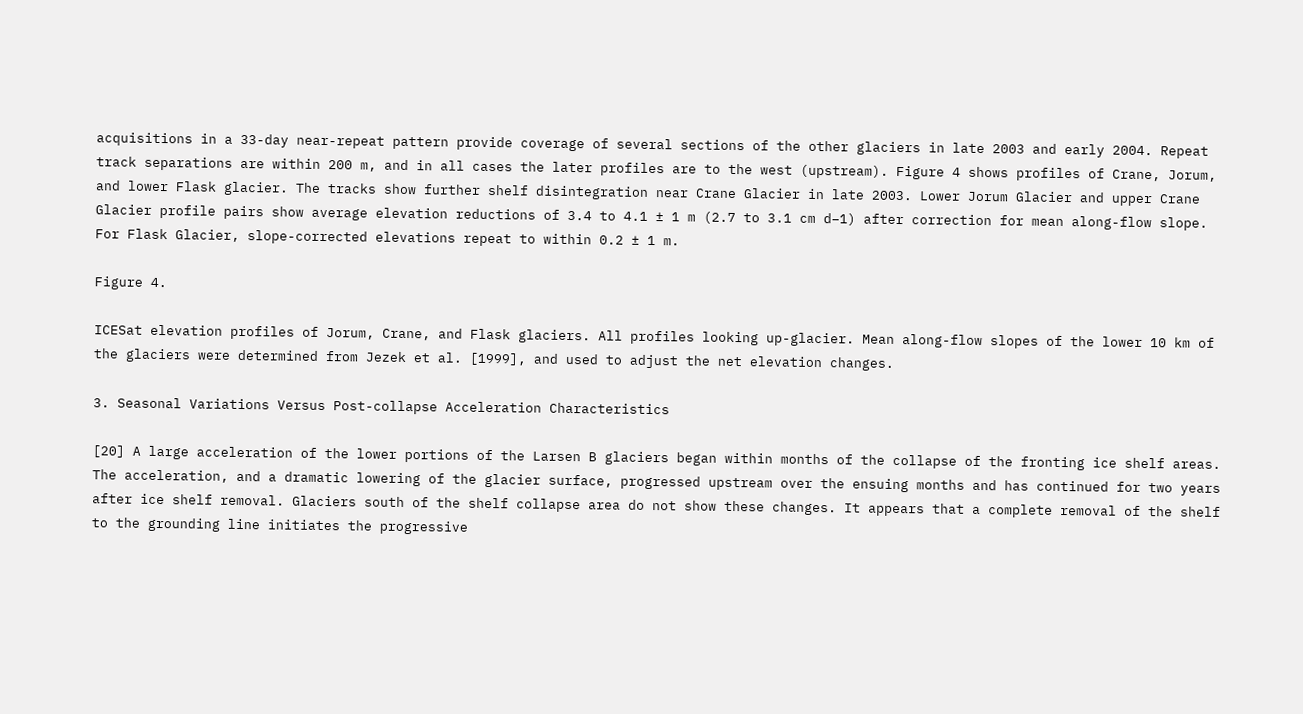acquisitions in a 33-day near-repeat pattern provide coverage of several sections of the other glaciers in late 2003 and early 2004. Repeat track separations are within 200 m, and in all cases the later profiles are to the west (upstream). Figure 4 shows profiles of Crane, Jorum, and lower Flask glacier. The tracks show further shelf disintegration near Crane Glacier in late 2003. Lower Jorum Glacier and upper Crane Glacier profile pairs show average elevation reductions of 3.4 to 4.1 ± 1 m (2.7 to 3.1 cm d−1) after correction for mean along-flow slope. For Flask Glacier, slope-corrected elevations repeat to within 0.2 ± 1 m.

Figure 4.

ICESat elevation profiles of Jorum, Crane, and Flask glaciers. All profiles looking up-glacier. Mean along-flow slopes of the lower 10 km of the glaciers were determined from Jezek et al. [1999], and used to adjust the net elevation changes.

3. Seasonal Variations Versus Post-collapse Acceleration Characteristics

[20] A large acceleration of the lower portions of the Larsen B glaciers began within months of the collapse of the fronting ice shelf areas. The acceleration, and a dramatic lowering of the glacier surface, progressed upstream over the ensuing months and has continued for two years after ice shelf removal. Glaciers south of the shelf collapse area do not show these changes. It appears that a complete removal of the shelf to the grounding line initiates the progressive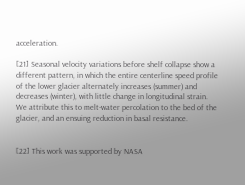acceleration.

[21] Seasonal velocity variations before shelf collapse show a different pattern, in which the entire centerline speed profile of the lower glacier alternately increases (summer) and decreases (winter), with little change in longitudinal strain. We attribute this to melt-water percolation to the bed of the glacier, and an ensuing reduction in basal resistance.


[22] This work was supported by NASA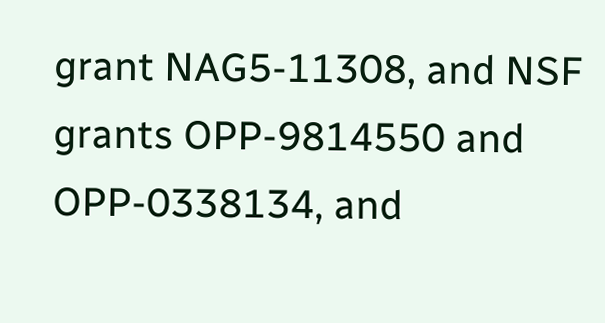grant NAG5-11308, and NSF grants OPP-9814550 and OPP-0338134, and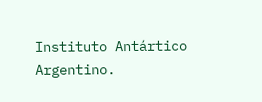Instituto Antártico Argentino.